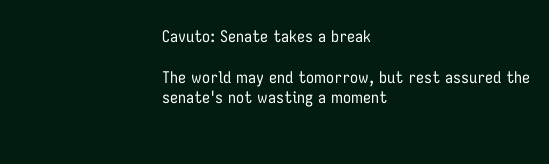Cavuto: Senate takes a break

The world may end tomorrow, but rest assured the senate's not wasting a moment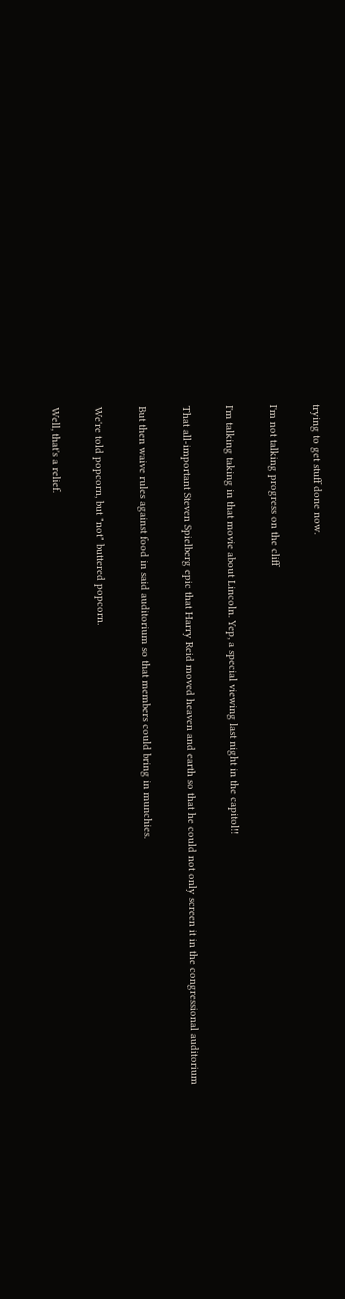trying to get stuff done now.

I'm not talking progress on the cliff

I'm talking taking in that movie about Lincoln. Yep, a special viewing last night in the capitol!!

That all-important Steven Spielberg epic that Harry Reid moved heaven and earth so that he could not only screen it in the congressional auditorium

But then waive rules against food in said auditorium so that members could bring in munchies.

We're told popcorn, but "not" buttered popcorn.

Well, that's a relief.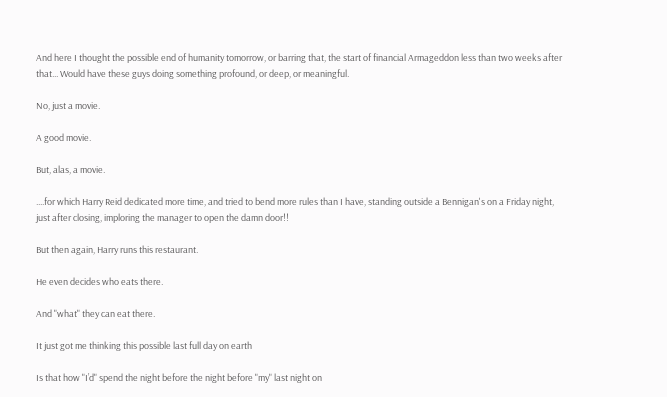And here I thought the possible end of humanity tomorrow, or barring that, the start of financial Armageddon less than two weeks after that... Would have these guys doing something profound, or deep, or meaningful.

No, just a movie.

A good movie.

But, alas, a movie.

....for which Harry Reid dedicated more time, and tried to bend more rules than I have, standing outside a Bennigan's on a Friday night, just after closing, imploring the manager to open the damn door!!

But then again, Harry runs this restaurant.

He even decides who eats there.

And "what" they can eat there.

It just got me thinking this possible last full day on earth

Is that how "I’d" spend the night before the night before "my" last night on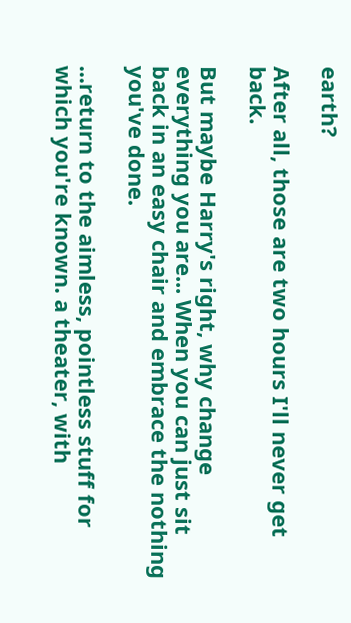earth?

After all, those are two hours I'll never get back.

But maybe Harry's right, why change everything you are... When you can just sit back in an easy chair and embrace the nothing you've done.

...return to the aimless, pointless stuff for which you're known. a theater, with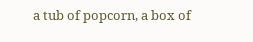a tub of popcorn, a box of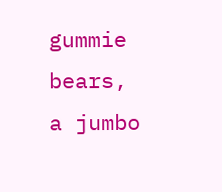gummie bears, a jumbo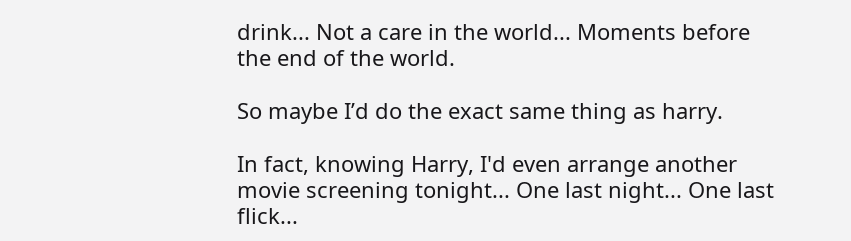drink... Not a care in the world... Moments before the end of the world.

So maybe I’d do the exact same thing as harry.

In fact, knowing Harry, I'd even arrange another movie screening tonight... One last night... One last flick...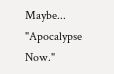Maybe... "Apocalypse Now."